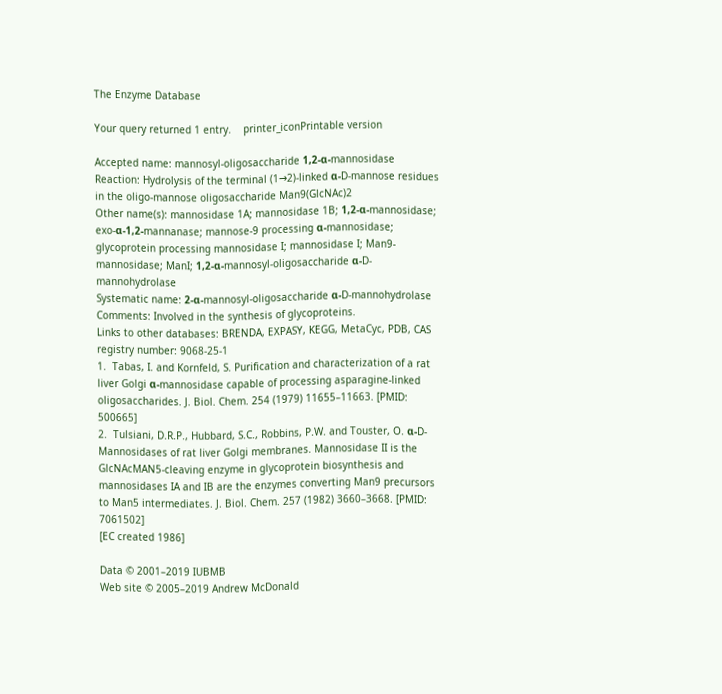The Enzyme Database

Your query returned 1 entry.    printer_iconPrintable version

Accepted name: mannosyl-oligosaccharide 1,2-α-mannosidase
Reaction: Hydrolysis of the terminal (1→2)-linked α-D-mannose residues in the oligo-mannose oligosaccharide Man9(GlcNAc)2
Other name(s): mannosidase 1A; mannosidase 1B; 1,2-α-mannosidase; exo-α-1,2-mannanase; mannose-9 processing α-mannosidase; glycoprotein processing mannosidase I; mannosidase I; Man9-mannosidase; ManI; 1,2-α-mannosyl-oligosaccharide α-D-mannohydrolase
Systematic name: 2-α-mannosyl-oligosaccharide α-D-mannohydrolase
Comments: Involved in the synthesis of glycoproteins.
Links to other databases: BRENDA, EXPASY, KEGG, MetaCyc, PDB, CAS registry number: 9068-25-1
1.  Tabas, I. and Kornfeld, S. Purification and characterization of a rat liver Golgi α-mannosidase capable of processing asparagine-linked oligosaccharides. J. Biol. Chem. 254 (1979) 11655–11663. [PMID: 500665]
2.  Tulsiani, D.R.P., Hubbard, S.C., Robbins, P.W. and Touster, O. α-D-Mannosidases of rat liver Golgi membranes. Mannosidase II is the GlcNAcMAN5-cleaving enzyme in glycoprotein biosynthesis and mannosidases IA and IB are the enzymes converting Man9 precursors to Man5 intermediates. J. Biol. Chem. 257 (1982) 3660–3668. [PMID: 7061502]
[EC created 1986]

Data © 2001–2019 IUBMB
Web site © 2005–2019 Andrew McDonald